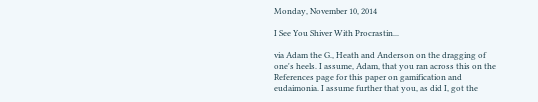Monday, November 10, 2014

I See You Shiver With Procrastin...

via Adam the G., Heath and Anderson on the dragging of one's heels. I assume, Adam, that you ran across this on the References page for this paper on gamification and eudaimonia. I assume further that you, as did I, got the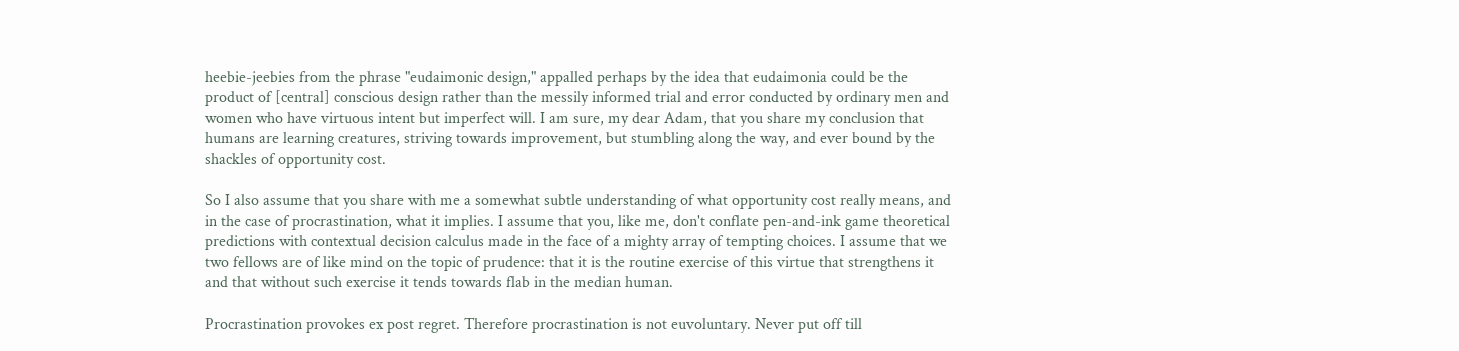heebie-jeebies from the phrase "eudaimonic design," appalled perhaps by the idea that eudaimonia could be the product of [central] conscious design rather than the messily informed trial and error conducted by ordinary men and women who have virtuous intent but imperfect will. I am sure, my dear Adam, that you share my conclusion that humans are learning creatures, striving towards improvement, but stumbling along the way, and ever bound by the shackles of opportunity cost.

So I also assume that you share with me a somewhat subtle understanding of what opportunity cost really means, and in the case of procrastination, what it implies. I assume that you, like me, don't conflate pen-and-ink game theoretical predictions with contextual decision calculus made in the face of a mighty array of tempting choices. I assume that we two fellows are of like mind on the topic of prudence: that it is the routine exercise of this virtue that strengthens it and that without such exercise it tends towards flab in the median human.

Procrastination provokes ex post regret. Therefore procrastination is not euvoluntary. Never put off till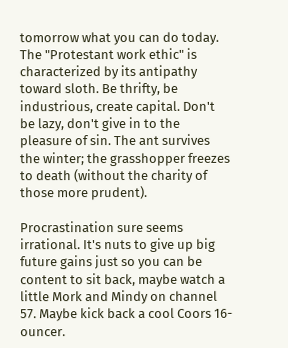tomorrow what you can do today. The "Protestant work ethic" is characterized by its antipathy toward sloth. Be thrifty, be industrious, create capital. Don't be lazy, don't give in to the pleasure of sin. The ant survives the winter; the grasshopper freezes to death (without the charity of those more prudent).

Procrastination sure seems irrational. It's nuts to give up big future gains just so you can be content to sit back, maybe watch a little Mork and Mindy on channel 57. Maybe kick back a cool Coors 16-ouncer.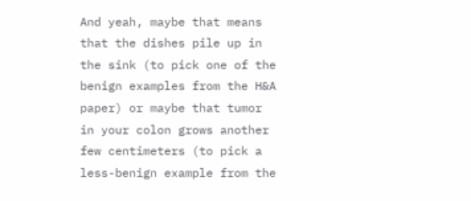And yeah, maybe that means that the dishes pile up in the sink (to pick one of the benign examples from the H&A paper) or maybe that tumor in your colon grows another few centimeters (to pick a less-benign example from the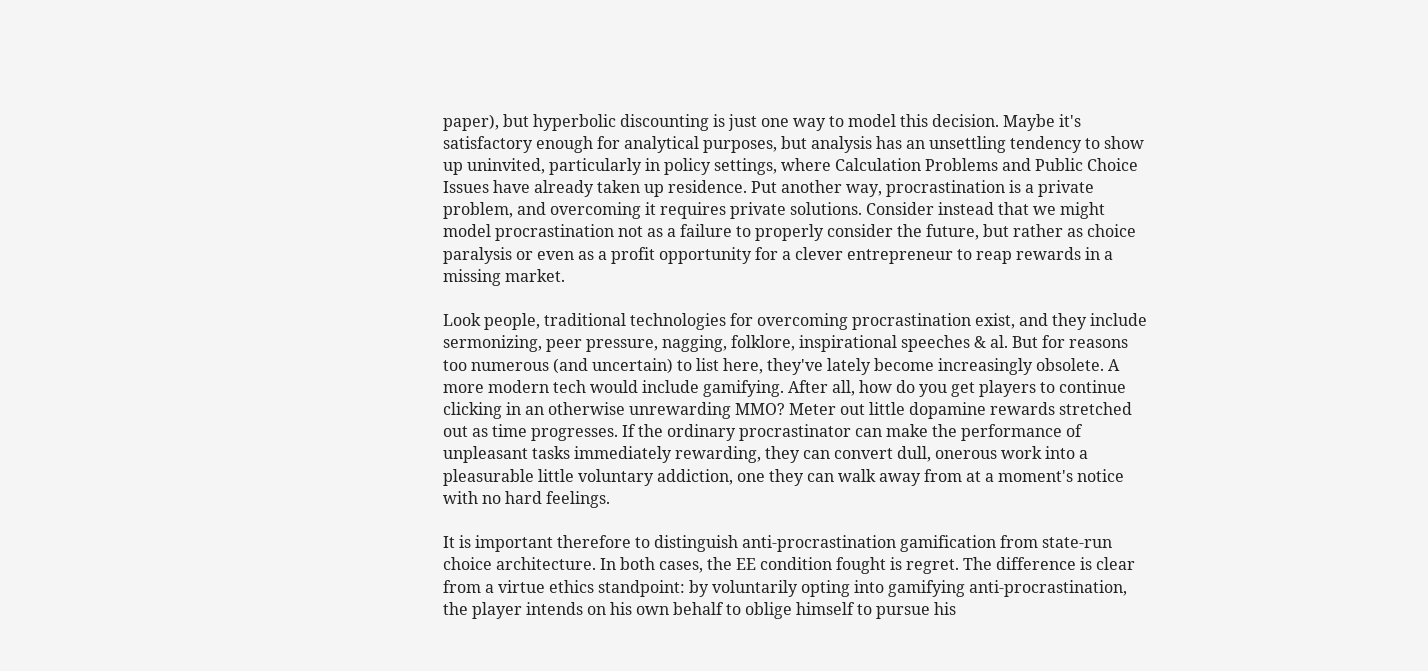paper), but hyperbolic discounting is just one way to model this decision. Maybe it's satisfactory enough for analytical purposes, but analysis has an unsettling tendency to show up uninvited, particularly in policy settings, where Calculation Problems and Public Choice Issues have already taken up residence. Put another way, procrastination is a private problem, and overcoming it requires private solutions. Consider instead that we might model procrastination not as a failure to properly consider the future, but rather as choice paralysis or even as a profit opportunity for a clever entrepreneur to reap rewards in a missing market.

Look people, traditional technologies for overcoming procrastination exist, and they include sermonizing, peer pressure, nagging, folklore, inspirational speeches & al. But for reasons too numerous (and uncertain) to list here, they've lately become increasingly obsolete. A more modern tech would include gamifying. After all, how do you get players to continue clicking in an otherwise unrewarding MMO? Meter out little dopamine rewards stretched out as time progresses. If the ordinary procrastinator can make the performance of unpleasant tasks immediately rewarding, they can convert dull, onerous work into a pleasurable little voluntary addiction, one they can walk away from at a moment's notice with no hard feelings.

It is important therefore to distinguish anti-procrastination gamification from state-run choice architecture. In both cases, the EE condition fought is regret. The difference is clear from a virtue ethics standpoint: by voluntarily opting into gamifying anti-procrastination, the player intends on his own behalf to oblige himself to pursue his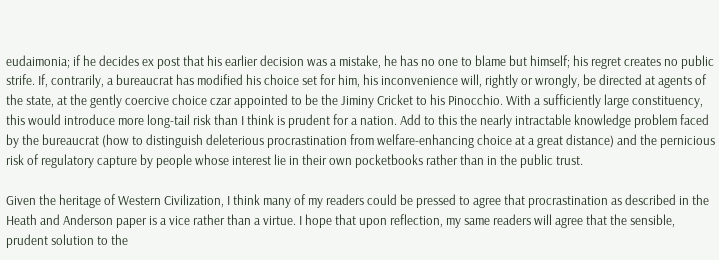eudaimonia; if he decides ex post that his earlier decision was a mistake, he has no one to blame but himself; his regret creates no public strife. If, contrarily, a bureaucrat has modified his choice set for him, his inconvenience will, rightly or wrongly, be directed at agents of the state, at the gently coercive choice czar appointed to be the Jiminy Cricket to his Pinocchio. With a sufficiently large constituency, this would introduce more long-tail risk than I think is prudent for a nation. Add to this the nearly intractable knowledge problem faced by the bureaucrat (how to distinguish deleterious procrastination from welfare-enhancing choice at a great distance) and the pernicious risk of regulatory capture by people whose interest lie in their own pocketbooks rather than in the public trust.

Given the heritage of Western Civilization, I think many of my readers could be pressed to agree that procrastination as described in the Heath and Anderson paper is a vice rather than a virtue. I hope that upon reflection, my same readers will agree that the sensible, prudent solution to the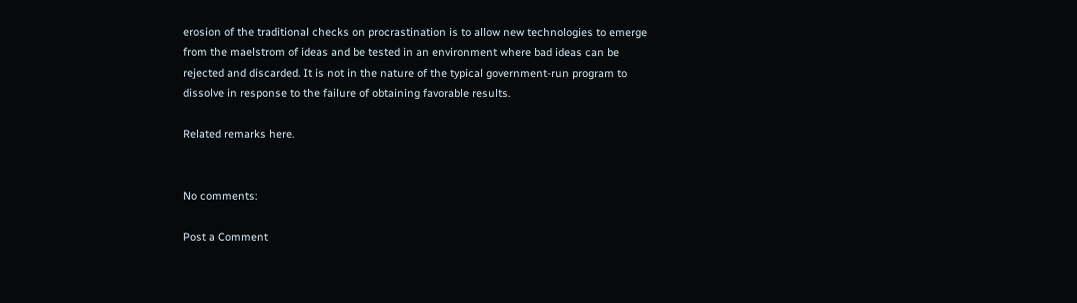erosion of the traditional checks on procrastination is to allow new technologies to emerge from the maelstrom of ideas and be tested in an environment where bad ideas can be rejected and discarded. It is not in the nature of the typical government-run program to dissolve in response to the failure of obtaining favorable results.

Related remarks here.


No comments:

Post a Comment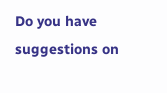Do you have suggestions on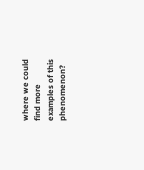where we could find more examples of this phenomenon?